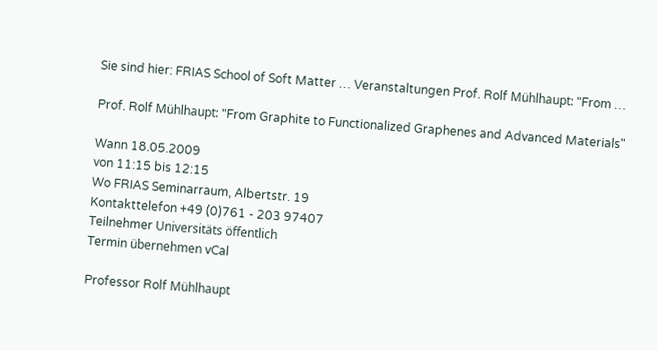Sie sind hier: FRIAS School of Soft Matter … Veranstaltungen Prof. Rolf Mühlhaupt: "From …

Prof. Rolf Mühlhaupt: "From Graphite to Functionalized Graphenes and Advanced Materials"

Wann 18.05.2009
von 11:15 bis 12:15
Wo FRIAS Seminarraum, Albertstr. 19
Kontakttelefon +49 (0)761 - 203 97407
Teilnehmer Universitäts öffentlich
Termin übernehmen vCal

Professor Rolf Mühlhaupt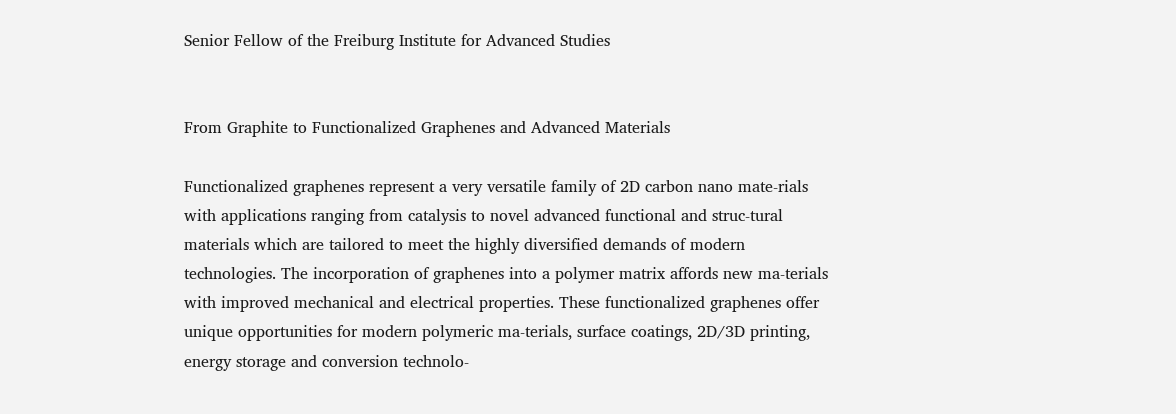Senior Fellow of the Freiburg Institute for Advanced Studies


From Graphite to Functionalized Graphenes and Advanced Materials

Functionalized graphenes represent a very versatile family of 2D carbon nano mate-rials with applications ranging from catalysis to novel advanced functional and struc-tural materials which are tailored to meet the highly diversified demands of modern technologies. The incorporation of graphenes into a polymer matrix affords new ma-terials with improved mechanical and electrical properties. These functionalized graphenes offer unique opportunities for modern polymeric ma-terials, surface coatings, 2D/3D printing, energy storage and conversion technolo-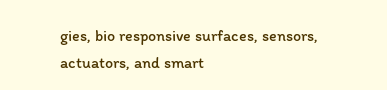gies, bio responsive surfaces, sensors, actuators, and smart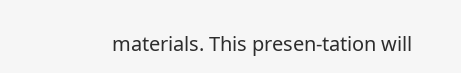materials. This presen-tation will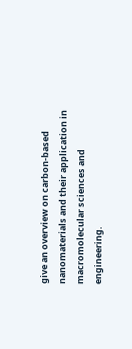give an overview on carbon-based nanomaterials and their application in macromolecular sciences and engineering.